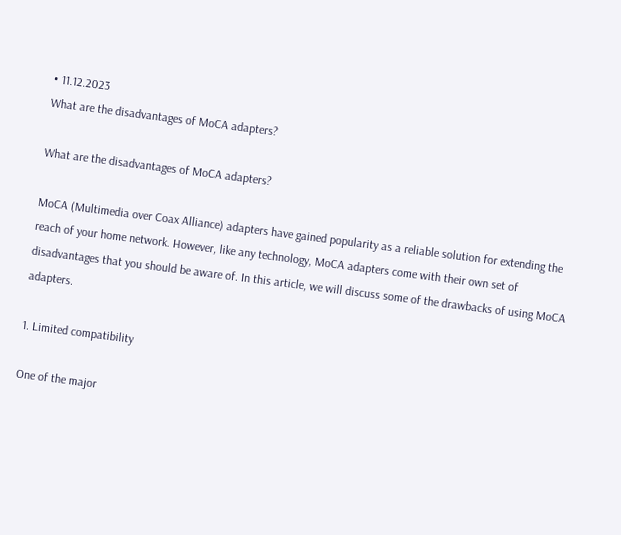• 11.12.2023
What are the disadvantages of MoCA adapters?

What are the disadvantages of MoCA adapters?

MoCA (Multimedia over Coax Alliance) adapters have gained popularity as a reliable solution for extending the reach of your home network. However, like any technology, MoCA adapters come with their own set of disadvantages that you should be aware of. In this article, we will discuss some of the drawbacks of using MoCA adapters.

1. Limited compatibility

One of the major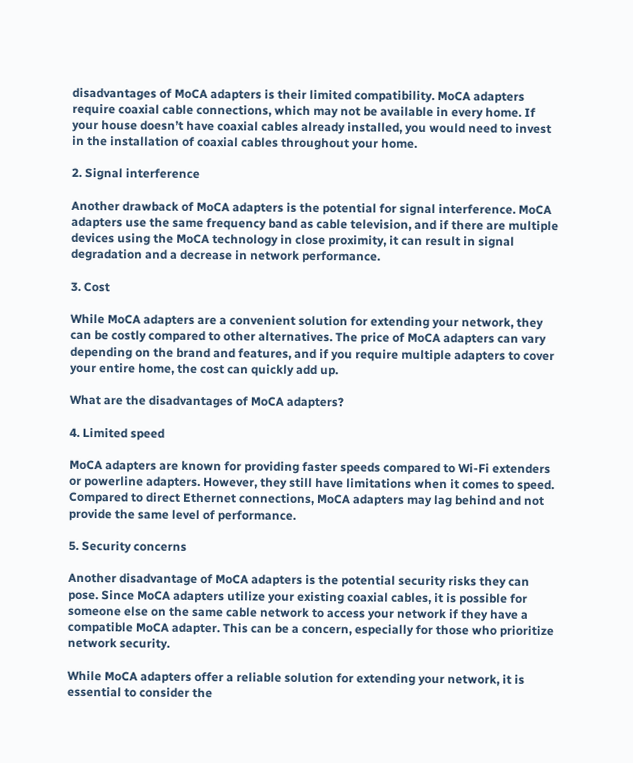disadvantages of MoCA adapters is their limited compatibility. MoCA adapters require coaxial cable connections, which may not be available in every home. If your house doesn’t have coaxial cables already installed, you would need to invest in the installation of coaxial cables throughout your home.

2. Signal interference

Another drawback of MoCA adapters is the potential for signal interference. MoCA adapters use the same frequency band as cable television, and if there are multiple devices using the MoCA technology in close proximity, it can result in signal degradation and a decrease in network performance.

3. Cost

While MoCA adapters are a convenient solution for extending your network, they can be costly compared to other alternatives. The price of MoCA adapters can vary depending on the brand and features, and if you require multiple adapters to cover your entire home, the cost can quickly add up.

What are the disadvantages of MoCA adapters?

4. Limited speed

MoCA adapters are known for providing faster speeds compared to Wi-Fi extenders or powerline adapters. However, they still have limitations when it comes to speed. Compared to direct Ethernet connections, MoCA adapters may lag behind and not provide the same level of performance.

5. Security concerns

Another disadvantage of MoCA adapters is the potential security risks they can pose. Since MoCA adapters utilize your existing coaxial cables, it is possible for someone else on the same cable network to access your network if they have a compatible MoCA adapter. This can be a concern, especially for those who prioritize network security.

While MoCA adapters offer a reliable solution for extending your network, it is essential to consider the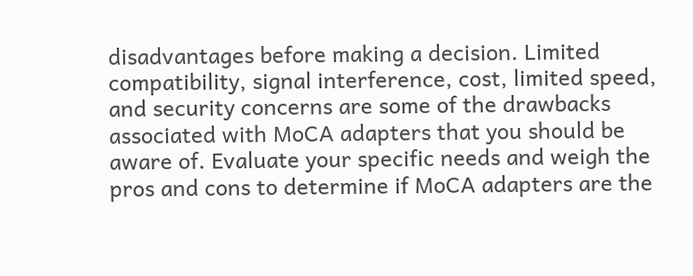disadvantages before making a decision. Limited compatibility, signal interference, cost, limited speed, and security concerns are some of the drawbacks associated with MoCA adapters that you should be aware of. Evaluate your specific needs and weigh the pros and cons to determine if MoCA adapters are the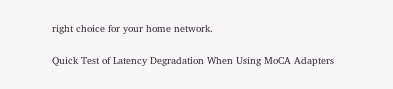right choice for your home network.

Quick Test of Latency Degradation When Using MoCA Adapters